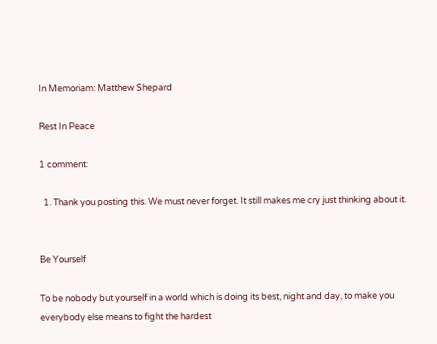In Memoriam: Matthew Shepard

Rest In Peace

1 comment:

  1. Thank you posting this. We must never forget. It still makes me cry just thinking about it.


Be Yourself

To be nobody but yourself in a world which is doing its best, night and day, to make you everybody else means to fight the hardest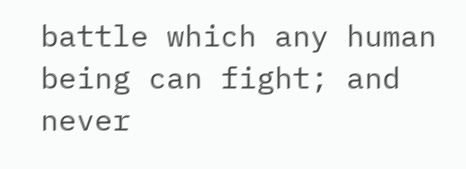battle which any human being can fight; and never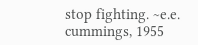stop fighting. ~e.e. cummings, 1955